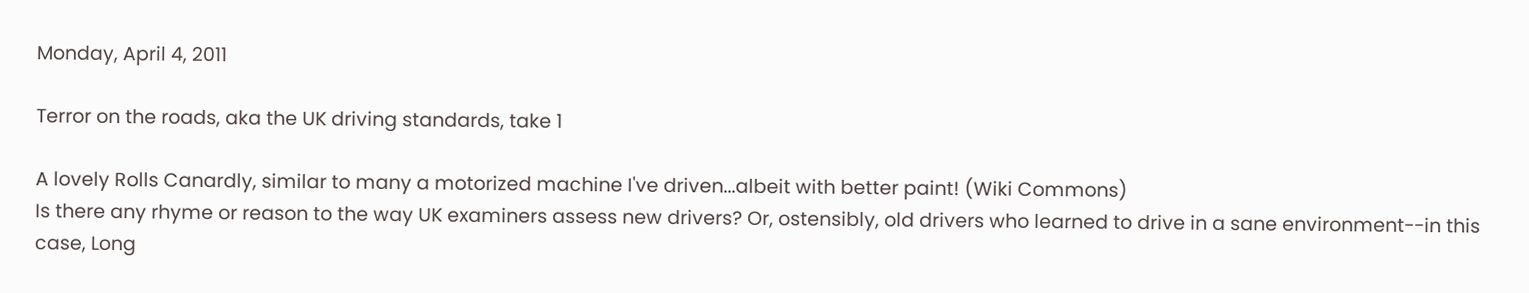Monday, April 4, 2011

Terror on the roads, aka the UK driving standards, take 1

A lovely Rolls Canardly, similar to many a motorized machine I've driven...albeit with better paint! (Wiki Commons)
Is there any rhyme or reason to the way UK examiners assess new drivers? Or, ostensibly, old drivers who learned to drive in a sane environment--in this case, Long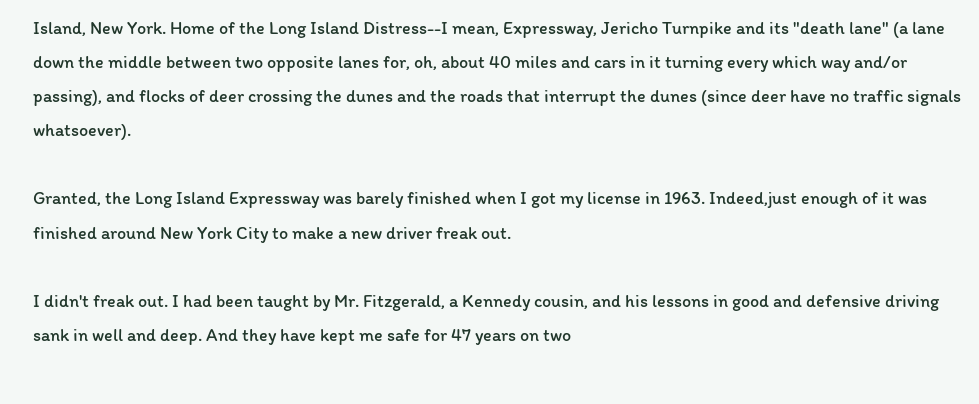Island, New York. Home of the Long Island Distress--I mean, Expressway, Jericho Turnpike and its "death lane" (a lane down the middle between two opposite lanes for, oh, about 40 miles and cars in it turning every which way and/or passing), and flocks of deer crossing the dunes and the roads that interrupt the dunes (since deer have no traffic signals whatsoever).

Granted, the Long Island Expressway was barely finished when I got my license in 1963. Indeed,just enough of it was finished around New York City to make a new driver freak out.

I didn't freak out. I had been taught by Mr. Fitzgerald, a Kennedy cousin, and his lessons in good and defensive driving sank in well and deep. And they have kept me safe for 47 years on two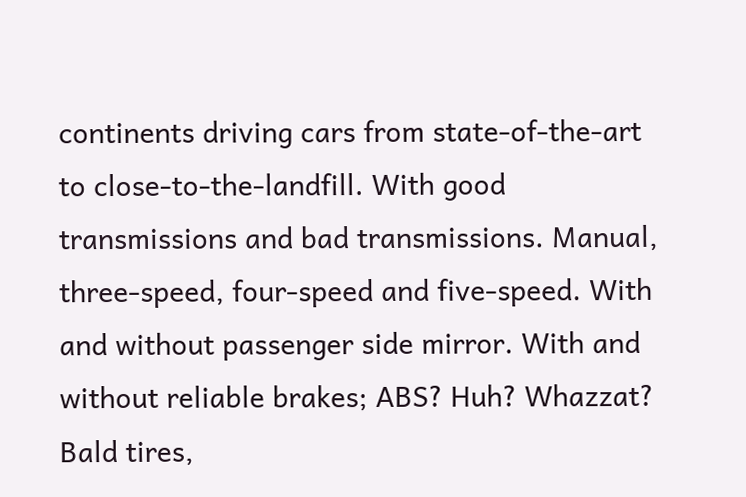continents driving cars from state-of-the-art to close-to-the-landfill. With good transmissions and bad transmissions. Manual, three-speed, four-speed and five-speed. With and without passenger side mirror. With and without reliable brakes; ABS? Huh? Whazzat? Bald tires,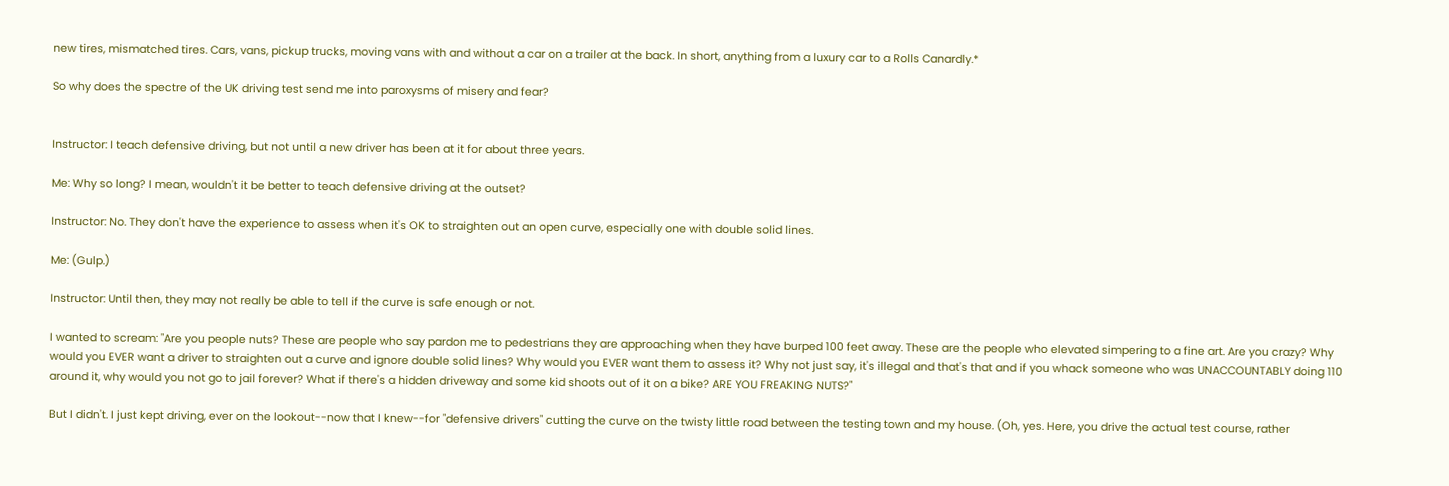new tires, mismatched tires. Cars, vans, pickup trucks, moving vans with and without a car on a trailer at the back. In short, anything from a luxury car to a Rolls Canardly.*

So why does the spectre of the UK driving test send me into paroxysms of misery and fear?


Instructor: I teach defensive driving, but not until a new driver has been at it for about three years.

Me: Why so long? I mean, wouldn't it be better to teach defensive driving at the outset?

Instructor: No. They don't have the experience to assess when it's OK to straighten out an open curve, especially one with double solid lines.

Me: (Gulp.)

Instructor: Until then, they may not really be able to tell if the curve is safe enough or not.

I wanted to scream: "Are you people nuts? These are people who say pardon me to pedestrians they are approaching when they have burped 100 feet away. These are the people who elevated simpering to a fine art. Are you crazy? Why would you EVER want a driver to straighten out a curve and ignore double solid lines? Why would you EVER want them to assess it? Why not just say, it's illegal and that's that and if you whack someone who was UNACCOUNTABLY doing 110 around it, why would you not go to jail forever? What if there's a hidden driveway and some kid shoots out of it on a bike? ARE YOU FREAKING NUTS?"

But I didn't. I just kept driving, ever on the lookout--now that I knew--for "defensive drivers" cutting the curve on the twisty little road between the testing town and my house. (Oh, yes. Here, you drive the actual test course, rather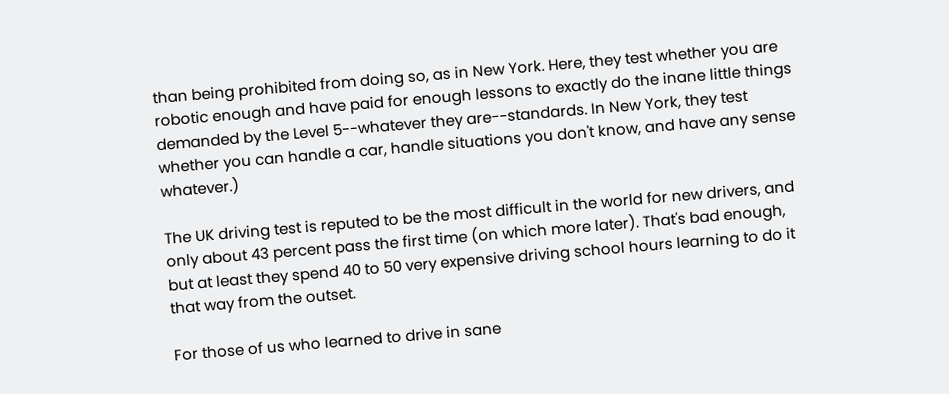than being prohibited from doing so, as in New York. Here, they test whether you are robotic enough and have paid for enough lessons to exactly do the inane little things demanded by the Level 5--whatever they are--standards. In New York, they test whether you can handle a car, handle situations you don't know, and have any sense whatever.)

The UK driving test is reputed to be the most difficult in the world for new drivers, and only about 43 percent pass the first time (on which more later). That's bad enough, but at least they spend 40 to 50 very expensive driving school hours learning to do it that way from the outset.

For those of us who learned to drive in sane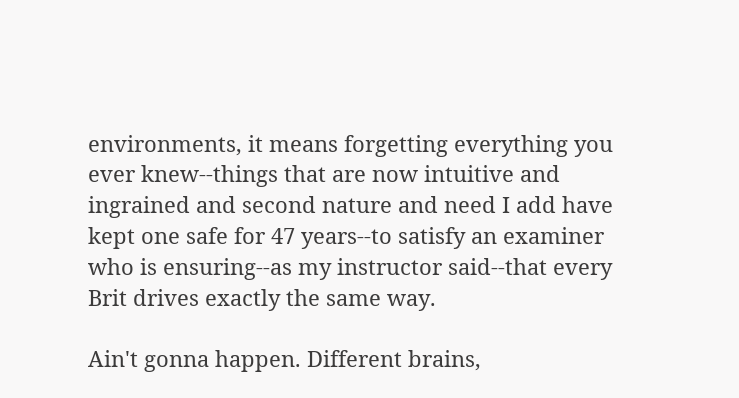environments, it means forgetting everything you ever knew--things that are now intuitive and ingrained and second nature and need I add have kept one safe for 47 years--to satisfy an examiner who is ensuring--as my instructor said--that every Brit drives exactly the same way.

Ain't gonna happen. Different brains,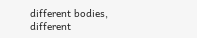different bodies, different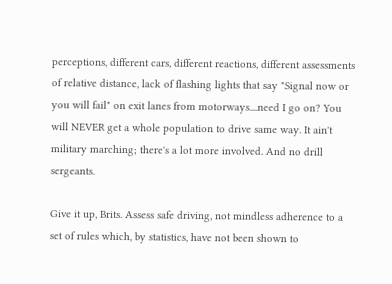perceptions, different cars, different reactions, different assessments of relative distance, lack of flashing lights that say "Signal now or you will fail" on exit lanes from motorways....need I go on? You will NEVER get a whole population to drive same way. It ain't military marching; there's a lot more involved. And no drill sergeants.

Give it up, Brits. Assess safe driving, not mindless adherence to a set of rules which, by statistics, have not been shown to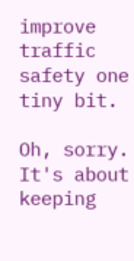improve traffic safety one tiny bit.

Oh, sorry. It's about keeping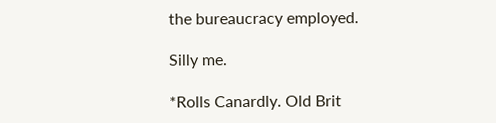the bureaucracy employed.

Silly me.

*Rolls Canardly. Old Brit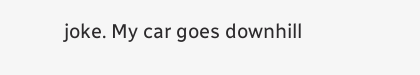joke. My car goes downhill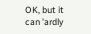OK, but it can 'ardly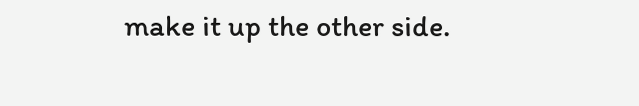make it up the other side.